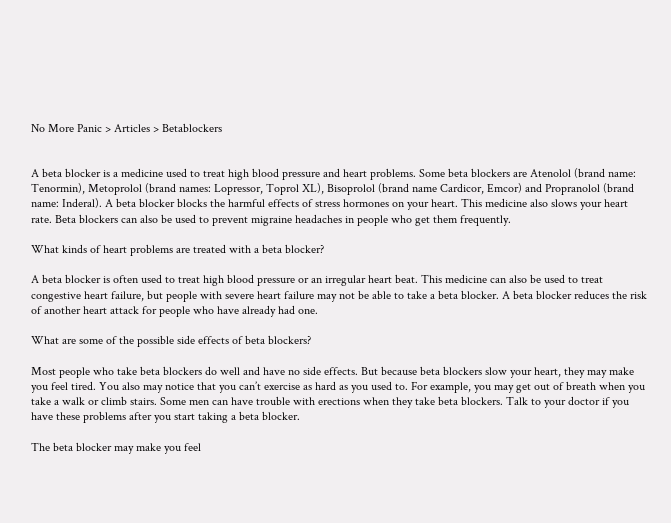No More Panic > Articles > Betablockers


A beta blocker is a medicine used to treat high blood pressure and heart problems. Some beta blockers are Atenolol (brand name: Tenormin), Metoprolol (brand names: Lopressor, Toprol XL), Bisoprolol (brand name Cardicor, Emcor) and Propranolol (brand name: Inderal). A beta blocker blocks the harmful effects of stress hormones on your heart. This medicine also slows your heart rate. Beta blockers can also be used to prevent migraine headaches in people who get them frequently.

What kinds of heart problems are treated with a beta blocker?

A beta blocker is often used to treat high blood pressure or an irregular heart beat. This medicine can also be used to treat congestive heart failure, but people with severe heart failure may not be able to take a beta blocker. A beta blocker reduces the risk of another heart attack for people who have already had one.

What are some of the possible side effects of beta blockers?

Most people who take beta blockers do well and have no side effects. But because beta blockers slow your heart, they may make you feel tired. You also may notice that you can’t exercise as hard as you used to. For example, you may get out of breath when you take a walk or climb stairs. Some men can have trouble with erections when they take beta blockers. Talk to your doctor if you have these problems after you start taking a beta blocker.

The beta blocker may make you feel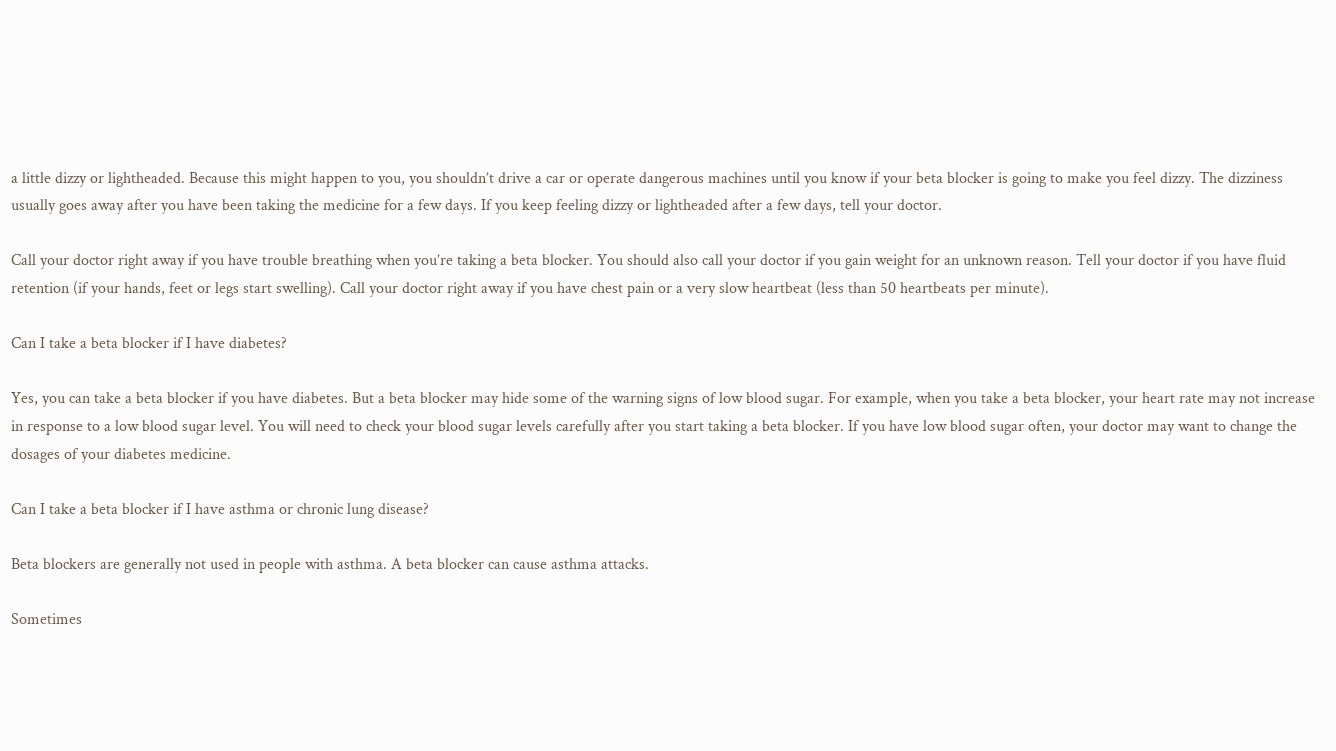a little dizzy or lightheaded. Because this might happen to you, you shouldn’t drive a car or operate dangerous machines until you know if your beta blocker is going to make you feel dizzy. The dizziness usually goes away after you have been taking the medicine for a few days. If you keep feeling dizzy or lightheaded after a few days, tell your doctor.

Call your doctor right away if you have trouble breathing when you’re taking a beta blocker. You should also call your doctor if you gain weight for an unknown reason. Tell your doctor if you have fluid retention (if your hands, feet or legs start swelling). Call your doctor right away if you have chest pain or a very slow heartbeat (less than 50 heartbeats per minute).

Can I take a beta blocker if I have diabetes?

Yes, you can take a beta blocker if you have diabetes. But a beta blocker may hide some of the warning signs of low blood sugar. For example, when you take a beta blocker, your heart rate may not increase in response to a low blood sugar level. You will need to check your blood sugar levels carefully after you start taking a beta blocker. If you have low blood sugar often, your doctor may want to change the dosages of your diabetes medicine.

Can I take a beta blocker if I have asthma or chronic lung disease?

Beta blockers are generally not used in people with asthma. A beta blocker can cause asthma attacks.

Sometimes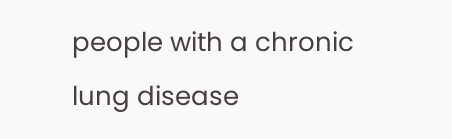people with a chronic lung disease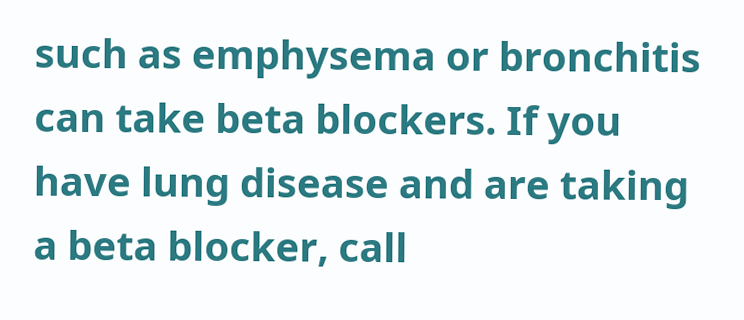such as emphysema or bronchitis can take beta blockers. If you have lung disease and are taking a beta blocker, call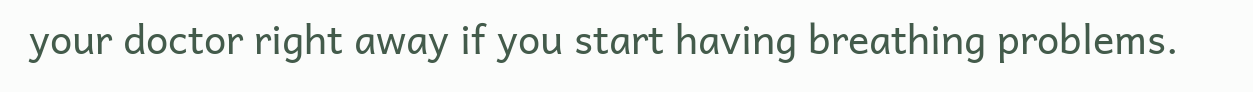your doctor right away if you start having breathing problems.